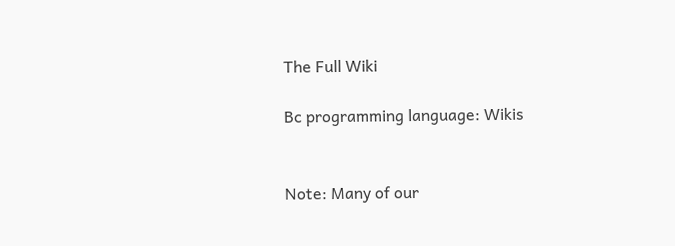The Full Wiki

Bc programming language: Wikis


Note: Many of our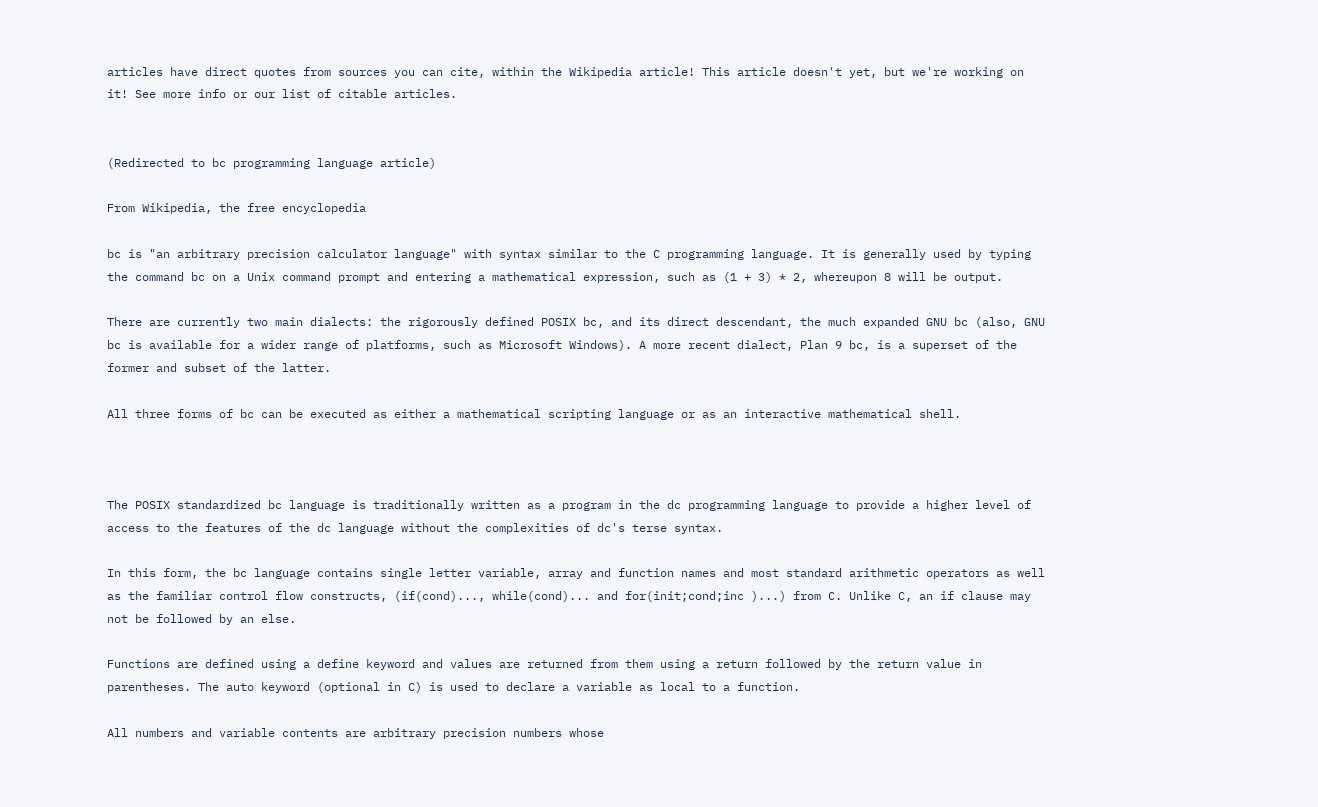articles have direct quotes from sources you can cite, within the Wikipedia article! This article doesn't yet, but we're working on it! See more info or our list of citable articles.


(Redirected to bc programming language article)

From Wikipedia, the free encyclopedia

bc is "an arbitrary precision calculator language" with syntax similar to the C programming language. It is generally used by typing the command bc on a Unix command prompt and entering a mathematical expression, such as (1 + 3) * 2, whereupon 8 will be output.

There are currently two main dialects: the rigorously defined POSIX bc, and its direct descendant, the much expanded GNU bc (also, GNU bc is available for a wider range of platforms, such as Microsoft Windows). A more recent dialect, Plan 9 bc, is a superset of the former and subset of the latter.

All three forms of bc can be executed as either a mathematical scripting language or as an interactive mathematical shell.



The POSIX standardized bc language is traditionally written as a program in the dc programming language to provide a higher level of access to the features of the dc language without the complexities of dc's terse syntax.

In this form, the bc language contains single letter variable, array and function names and most standard arithmetic operators as well as the familiar control flow constructs, (if(cond)..., while(cond)... and for(init;cond;inc )...) from C. Unlike C, an if clause may not be followed by an else.

Functions are defined using a define keyword and values are returned from them using a return followed by the return value in parentheses. The auto keyword (optional in C) is used to declare a variable as local to a function.

All numbers and variable contents are arbitrary precision numbers whose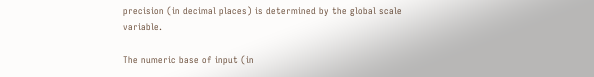precision (in decimal places) is determined by the global scale variable.

The numeric base of input (in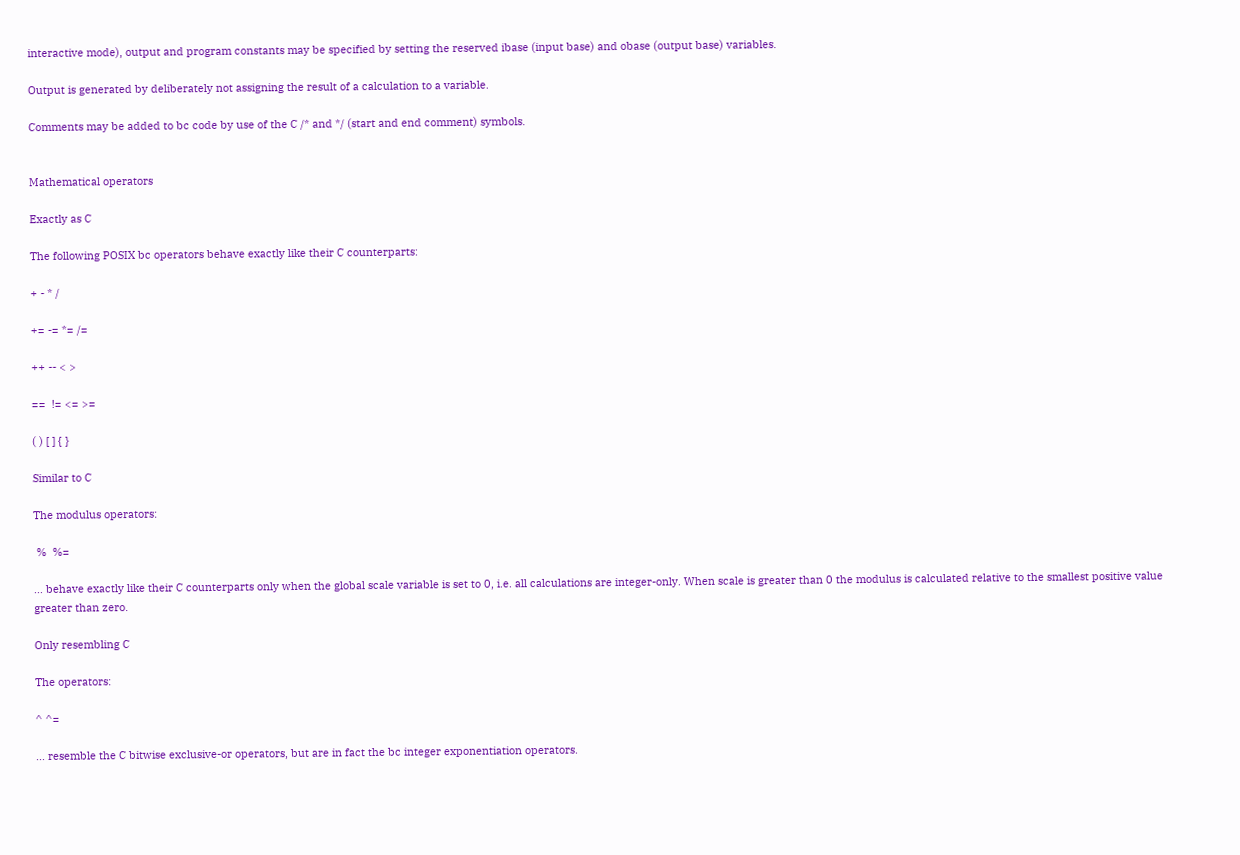interactive mode), output and program constants may be specified by setting the reserved ibase (input base) and obase (output base) variables.

Output is generated by deliberately not assigning the result of a calculation to a variable.

Comments may be added to bc code by use of the C /* and */ (start and end comment) symbols.


Mathematical operators

Exactly as C

The following POSIX bc operators behave exactly like their C counterparts:

+ - * /

+= -= *= /=

++ -- < >

==  != <= >=

( ) [ ] { }

Similar to C

The modulus operators:

 %  %=

... behave exactly like their C counterparts only when the global scale variable is set to 0, i.e. all calculations are integer-only. When scale is greater than 0 the modulus is calculated relative to the smallest positive value greater than zero.

Only resembling C

The operators:

^ ^=

... resemble the C bitwise exclusive-or operators, but are in fact the bc integer exponentiation operators.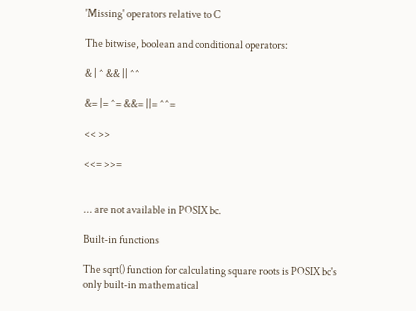'Missing' operators relative to C

The bitwise, boolean and conditional operators:

& | ^ && || ^^

&= |= ^= &&= ||= ^^=

<< >>

<<= >>=


... are not available in POSIX bc.

Built-in functions

The sqrt() function for calculating square roots is POSIX bc's only built-in mathematical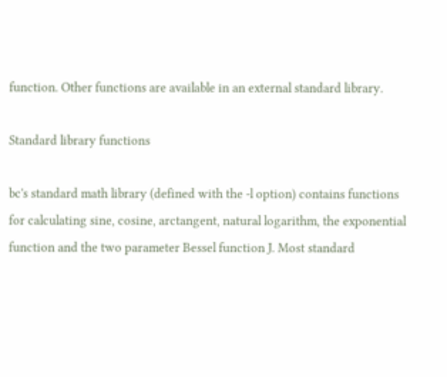function. Other functions are available in an external standard library.

Standard library functions

bc's standard math library (defined with the -l option) contains functions for calculating sine, cosine, arctangent, natural logarithm, the exponential function and the two parameter Bessel function J. Most standard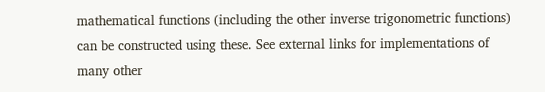mathematical functions (including the other inverse trigonometric functions) can be constructed using these. See external links for implementations of many other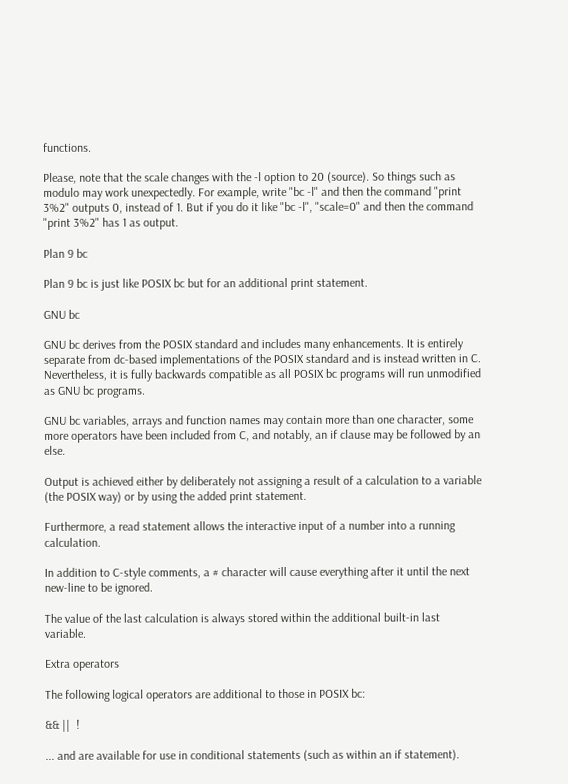functions.

Please, note that the scale changes with the -l option to 20 (source). So things such as modulo may work unexpectedly. For example, write "bc -l" and then the command "print 3%2" outputs 0, instead of 1. But if you do it like "bc -l", "scale=0" and then the command "print 3%2" has 1 as output.

Plan 9 bc

Plan 9 bc is just like POSIX bc but for an additional print statement.

GNU bc

GNU bc derives from the POSIX standard and includes many enhancements. It is entirely separate from dc-based implementations of the POSIX standard and is instead written in C. Nevertheless, it is fully backwards compatible as all POSIX bc programs will run unmodified as GNU bc programs.

GNU bc variables, arrays and function names may contain more than one character, some more operators have been included from C, and notably, an if clause may be followed by an else.

Output is achieved either by deliberately not assigning a result of a calculation to a variable (the POSIX way) or by using the added print statement.

Furthermore, a read statement allows the interactive input of a number into a running calculation.

In addition to C-style comments, a # character will cause everything after it until the next new-line to be ignored.

The value of the last calculation is always stored within the additional built-in last variable.

Extra operators

The following logical operators are additional to those in POSIX bc:

&& ||  !

... and are available for use in conditional statements (such as within an if statement).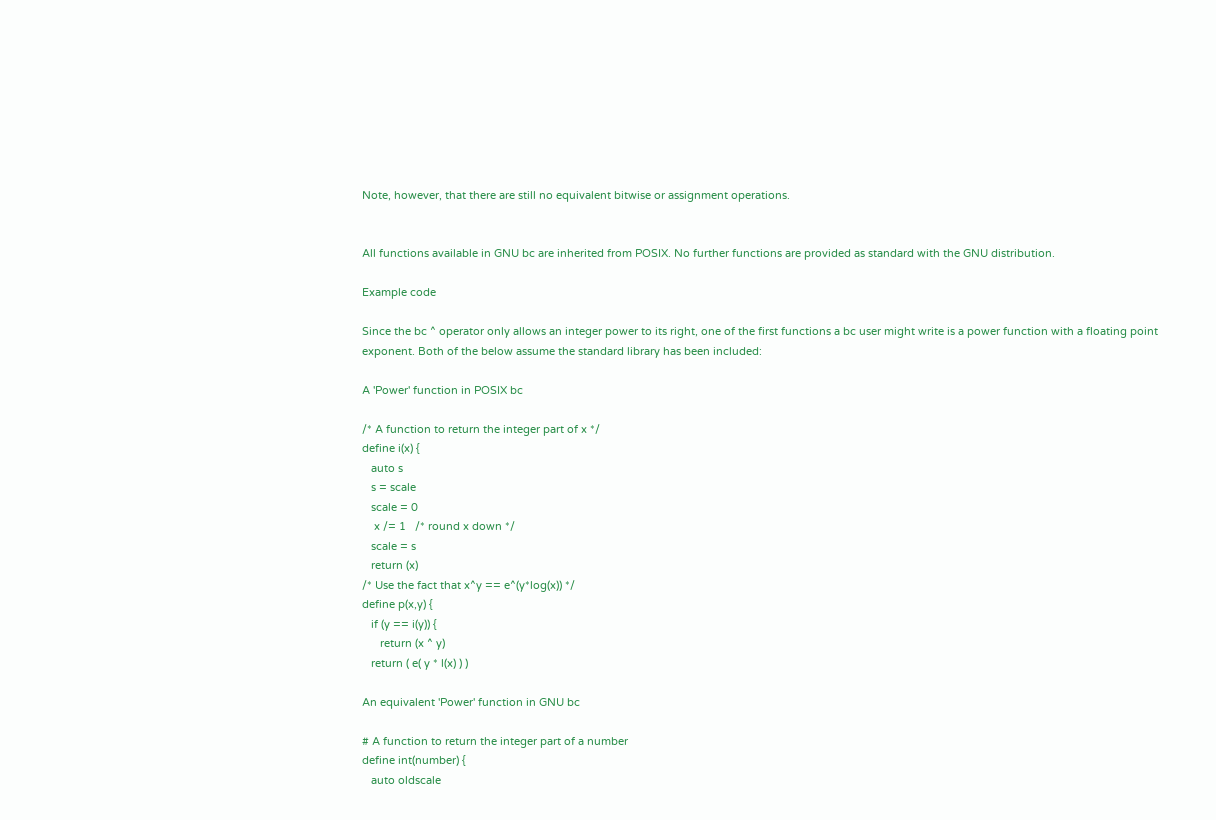Note, however, that there are still no equivalent bitwise or assignment operations.


All functions available in GNU bc are inherited from POSIX. No further functions are provided as standard with the GNU distribution.

Example code

Since the bc ^ operator only allows an integer power to its right, one of the first functions a bc user might write is a power function with a floating point exponent. Both of the below assume the standard library has been included:

A 'Power' function in POSIX bc

/* A function to return the integer part of x */
define i(x) {
   auto s
   s = scale
   scale = 0
    x /= 1   /* round x down */
   scale = s
   return (x)
/* Use the fact that x^y == e^(y*log(x)) */
define p(x,y) {
   if (y == i(y)) {
      return (x ^ y)
   return ( e( y * l(x) ) )

An equivalent 'Power' function in GNU bc

# A function to return the integer part of a number
define int(number) {
   auto oldscale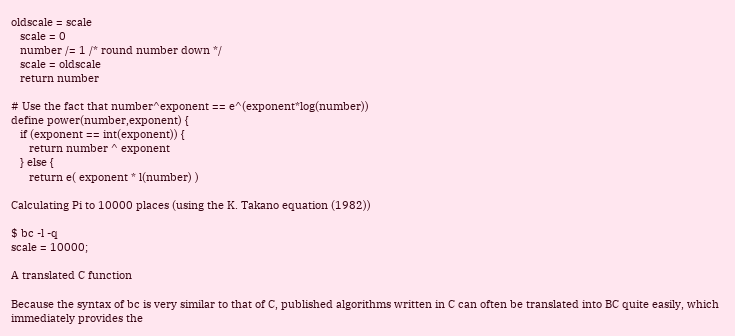oldscale = scale
   scale = 0
   number /= 1 /* round number down */
   scale = oldscale
   return number

# Use the fact that number^exponent == e^(exponent*log(number))
define power(number,exponent) {
   if (exponent == int(exponent)) {
      return number ^ exponent
   } else {
      return e( exponent * l(number) )

Calculating Pi to 10000 places (using the K. Takano equation (1982))

$ bc -l -q
scale = 10000;

A translated C function

Because the syntax of bc is very similar to that of C, published algorithms written in C can often be translated into BC quite easily, which immediately provides the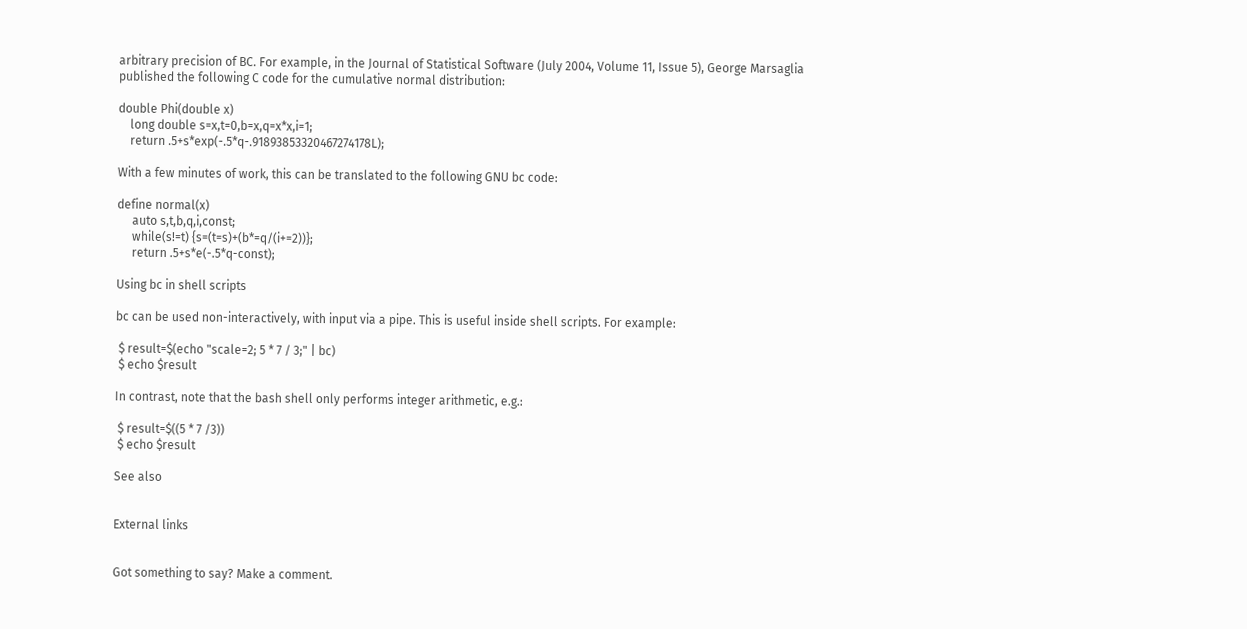arbitrary precision of BC. For example, in the Journal of Statistical Software (July 2004, Volume 11, Issue 5), George Marsaglia published the following C code for the cumulative normal distribution:

double Phi(double x)
    long double s=x,t=0,b=x,q=x*x,i=1;
    return .5+s*exp(-.5*q-.91893853320467274178L);

With a few minutes of work, this can be translated to the following GNU bc code:

define normal(x)
     auto s,t,b,q,i,const;
     while(s!=t) {s=(t=s)+(b*=q/(i+=2))};
     return .5+s*e(-.5*q-const);

Using bc in shell scripts

bc can be used non-interactively, with input via a pipe. This is useful inside shell scripts. For example:

 $ result=$(echo "scale=2; 5 * 7 / 3;" | bc)
 $ echo $result

In contrast, note that the bash shell only performs integer arithmetic, e.g.:

 $ result=$((5 * 7 /3))
 $ echo $result

See also


External links


Got something to say? Make a comment.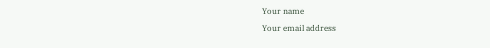Your name
Your email address